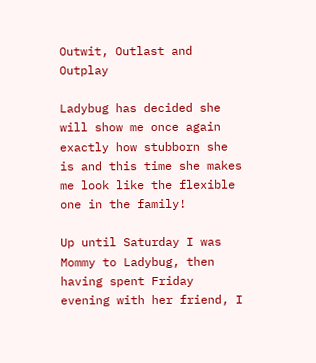Outwit, Outlast and Outplay

Ladybug has decided she will show me once again exactly how stubborn she is and this time she makes me look like the flexible one in the family!

Up until Saturday I was Mommy to Ladybug, then having spent Friday evening with her friend, I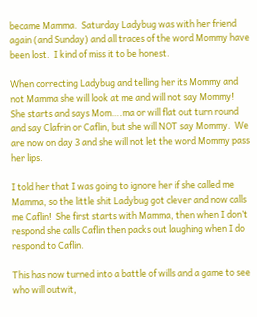became Mamma.  Saturday Ladybug was with her friend again (and Sunday) and all traces of the word Mommy have been lost.  I kind of miss it to be honest.

When correcting Ladybug and telling her its Mommy and not Mamma she will look at me and will not say Mommy!  She starts and says Mom….ma or will flat out turn round and say Clafrin or Caflin, but she will NOT say Mommy.  We are now on day 3 and she will not let the word Mommy pass her lips.

I told her that I was going to ignore her if she called me Mamma, so the little shit Ladybug got clever and now calls me Caflin!  She first starts with Mamma, then when I don’t respond she calls Caflin then packs out laughing when I do respond to Caflin.

This has now turned into a battle of wills and a game to see who will outwit,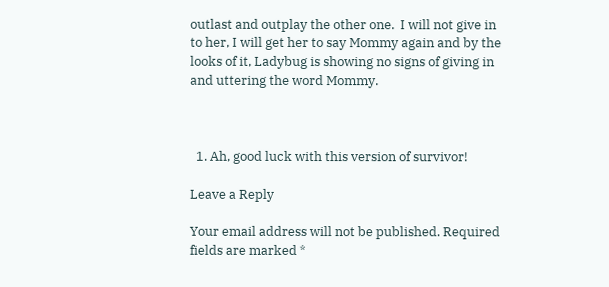outlast and outplay the other one.  I will not give in to her, I will get her to say Mommy again and by the looks of it, Ladybug is showing no signs of giving in and uttering the word Mommy.



  1. Ah, good luck with this version of survivor!

Leave a Reply

Your email address will not be published. Required fields are marked *